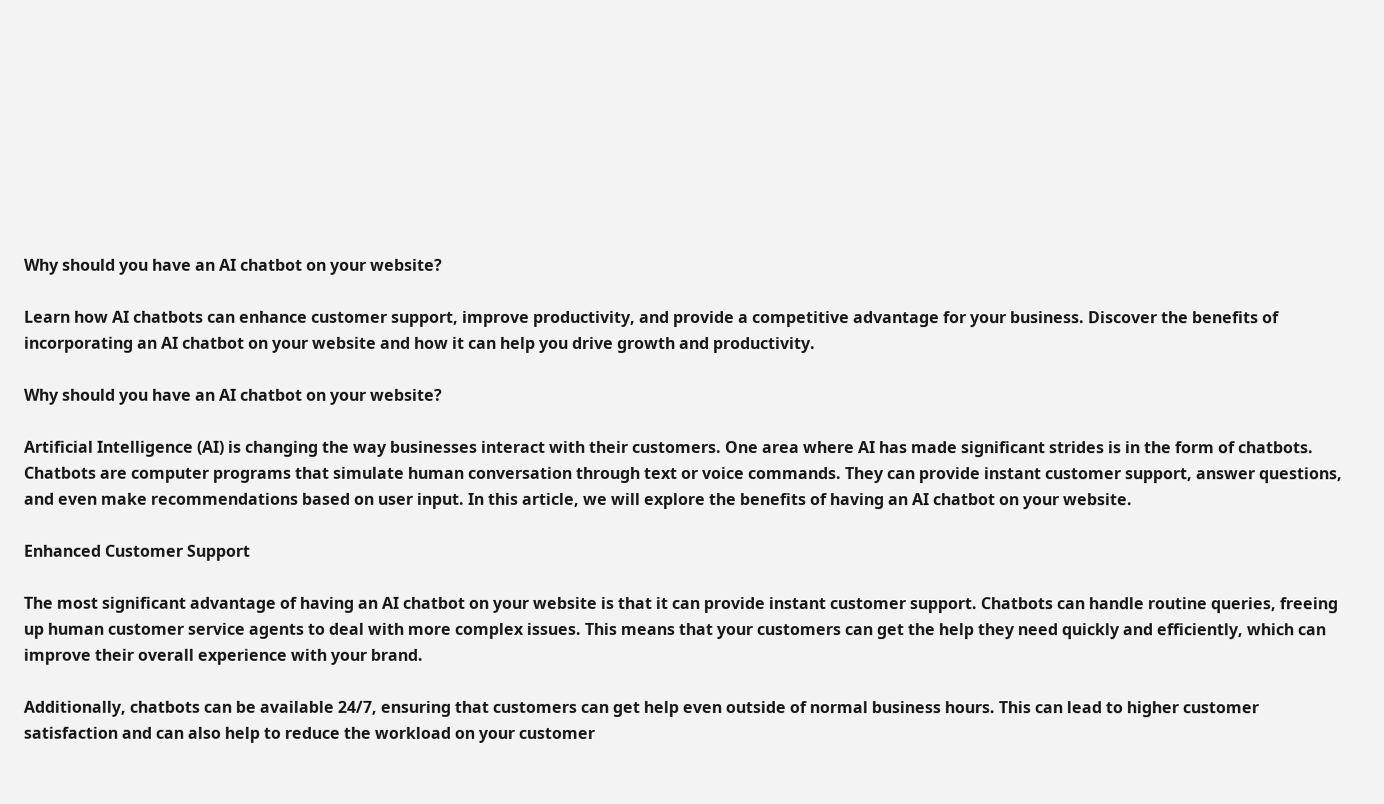Why should you have an AI chatbot on your website?

Learn how AI chatbots can enhance customer support, improve productivity, and provide a competitive advantage for your business. Discover the benefits of incorporating an AI chatbot on your website and how it can help you drive growth and productivity.

Why should you have an AI chatbot on your website?

Artificial Intelligence (AI) is changing the way businesses interact with their customers. One area where AI has made significant strides is in the form of chatbots. Chatbots are computer programs that simulate human conversation through text or voice commands. They can provide instant customer support, answer questions, and even make recommendations based on user input. In this article, we will explore the benefits of having an AI chatbot on your website.

Enhanced Customer Support

The most significant advantage of having an AI chatbot on your website is that it can provide instant customer support. Chatbots can handle routine queries, freeing up human customer service agents to deal with more complex issues. This means that your customers can get the help they need quickly and efficiently, which can improve their overall experience with your brand.

Additionally, chatbots can be available 24/7, ensuring that customers can get help even outside of normal business hours. This can lead to higher customer satisfaction and can also help to reduce the workload on your customer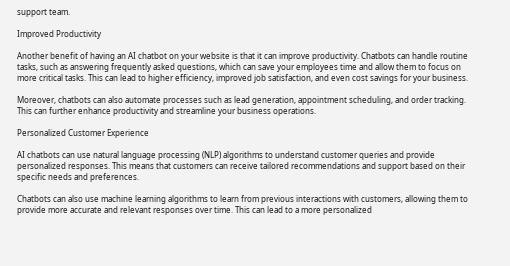support team.

Improved Productivity

Another benefit of having an AI chatbot on your website is that it can improve productivity. Chatbots can handle routine tasks, such as answering frequently asked questions, which can save your employees time and allow them to focus on more critical tasks. This can lead to higher efficiency, improved job satisfaction, and even cost savings for your business.

Moreover, chatbots can also automate processes such as lead generation, appointment scheduling, and order tracking. This can further enhance productivity and streamline your business operations.

Personalized Customer Experience

AI chatbots can use natural language processing (NLP) algorithms to understand customer queries and provide personalized responses. This means that customers can receive tailored recommendations and support based on their specific needs and preferences.

Chatbots can also use machine learning algorithms to learn from previous interactions with customers, allowing them to provide more accurate and relevant responses over time. This can lead to a more personalized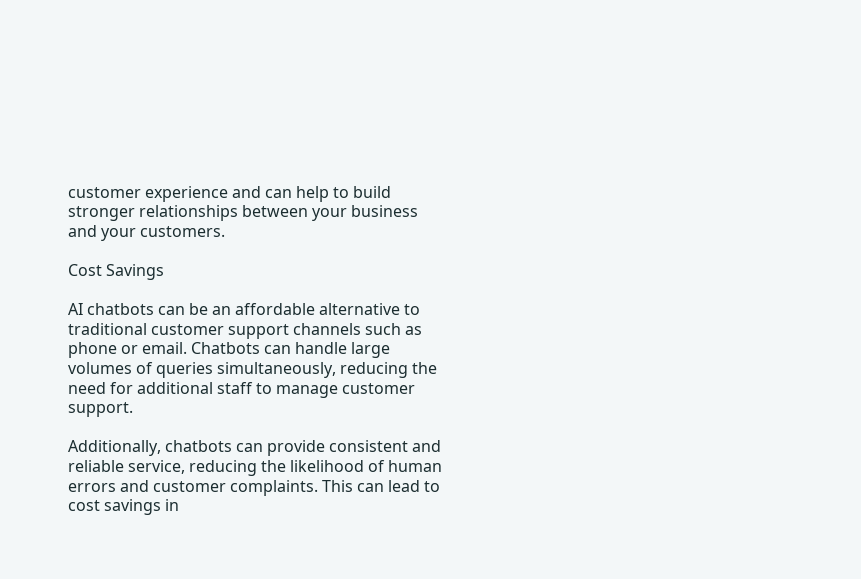customer experience and can help to build stronger relationships between your business and your customers.

Cost Savings

AI chatbots can be an affordable alternative to traditional customer support channels such as phone or email. Chatbots can handle large volumes of queries simultaneously, reducing the need for additional staff to manage customer support.

Additionally, chatbots can provide consistent and reliable service, reducing the likelihood of human errors and customer complaints. This can lead to cost savings in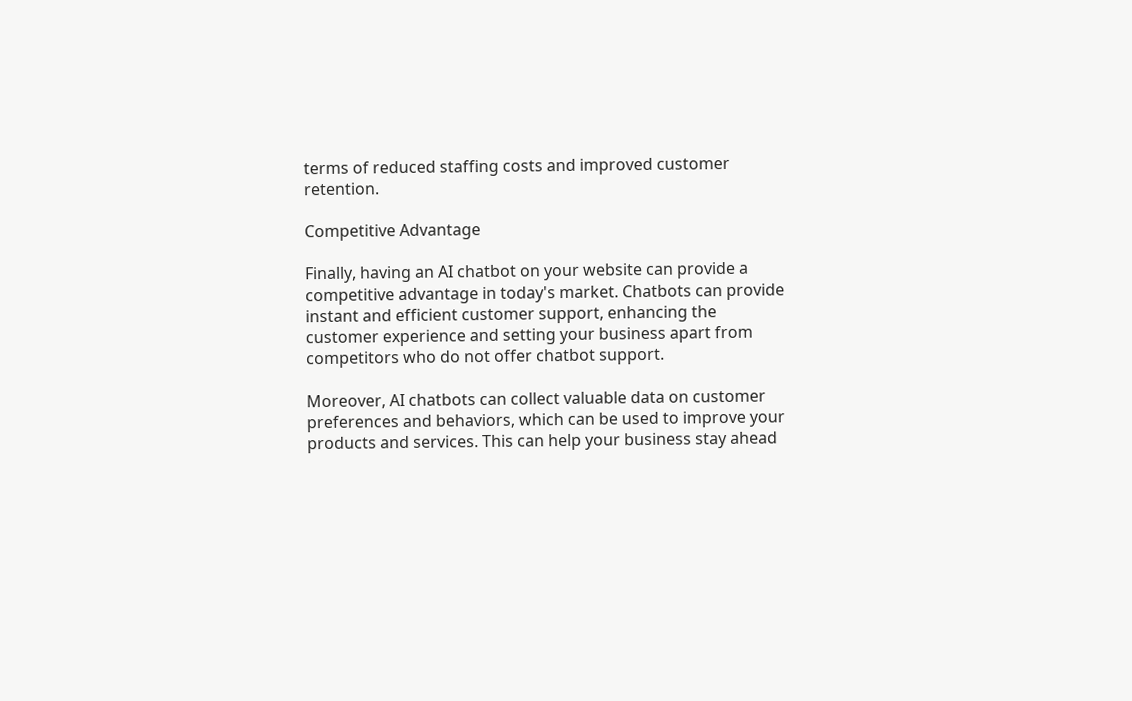terms of reduced staffing costs and improved customer retention.

Competitive Advantage

Finally, having an AI chatbot on your website can provide a competitive advantage in today's market. Chatbots can provide instant and efficient customer support, enhancing the customer experience and setting your business apart from competitors who do not offer chatbot support.

Moreover, AI chatbots can collect valuable data on customer preferences and behaviors, which can be used to improve your products and services. This can help your business stay ahead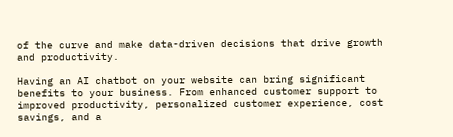of the curve and make data-driven decisions that drive growth and productivity.

Having an AI chatbot on your website can bring significant benefits to your business. From enhanced customer support to improved productivity, personalized customer experience, cost savings, and a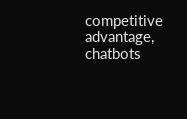competitive advantage, chatbots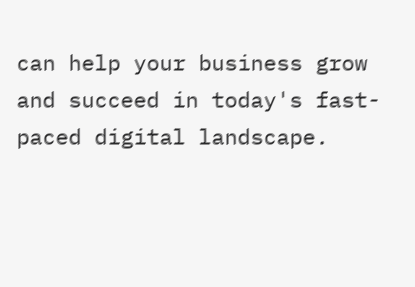can help your business grow and succeed in today's fast-paced digital landscape.